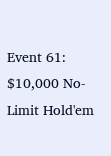Event 61: $10,000 No-Limit Hold'em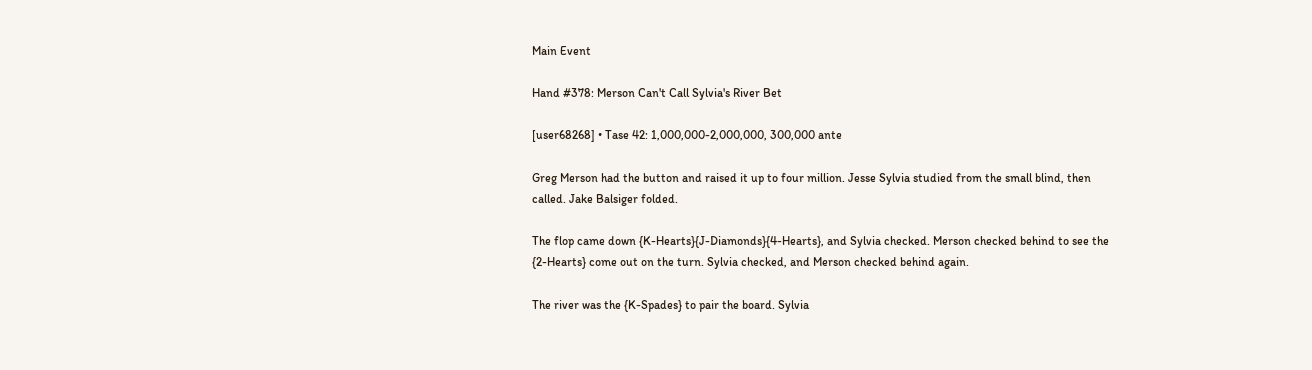Main Event

Hand #378: Merson Can't Call Sylvia's River Bet

[user68268] • Tase 42: 1,000,000-2,000,000, 300,000 ante

Greg Merson had the button and raised it up to four million. Jesse Sylvia studied from the small blind, then called. Jake Balsiger folded.

The flop came down {K-Hearts}{J-Diamonds}{4-Hearts}, and Sylvia checked. Merson checked behind to see the {2-Hearts} come out on the turn. Sylvia checked, and Merson checked behind again.

The river was the {K-Spades} to pair the board. Sylvia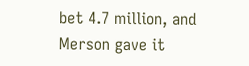bet 4.7 million, and Merson gave it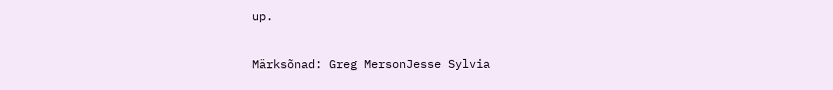up.

Märksõnad: Greg MersonJesse Sylvia